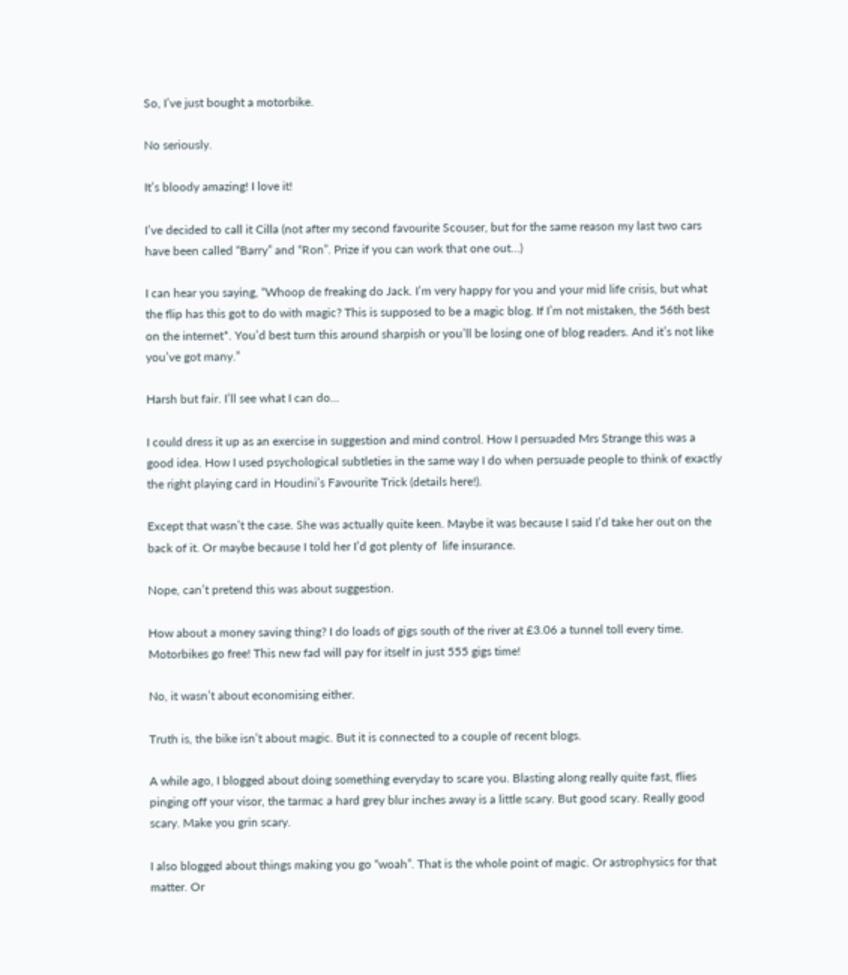So, I’ve just bought a motorbike.

No seriously.

It’s bloody amazing! I love it!

I’ve decided to call it Cilla (not after my second favourite Scouser, but for the same reason my last two cars have been called “Barry” and “Ron”. Prize if you can work that one out…)

I can hear you saying, “Whoop de freaking do Jack. I’m very happy for you and your mid life crisis, but what the flip has this got to do with magic? This is supposed to be a magic blog. If I’m not mistaken, the 56th best on the internet*. You’d best turn this around sharpish or you’ll be losing one of blog readers. And it’s not like you’ve got many.”

Harsh but fair. I’ll see what I can do…

I could dress it up as an exercise in suggestion and mind control. How I persuaded Mrs Strange this was a good idea. How I used psychological subtleties in the same way I do when persuade people to think of exactly the right playing card in Houdini’s Favourite Trick (details here!).

Except that wasn’t the case. She was actually quite keen. Maybe it was because I said I’d take her out on the back of it. Or maybe because I told her I’d got plenty of  life insurance.

Nope, can’t pretend this was about suggestion.

How about a money saving thing? I do loads of gigs south of the river at £3.06 a tunnel toll every time. Motorbikes go free! This new fad will pay for itself in just 555 gigs time!

No, it wasn’t about economising either.

Truth is, the bike isn’t about magic. But it is connected to a couple of recent blogs.

A while ago, I blogged about doing something everyday to scare you. Blasting along really quite fast, flies pinging off your visor, the tarmac a hard grey blur inches away is a little scary. But good scary. Really good scary. Make you grin scary.

I also blogged about things making you go “woah”. That is the whole point of magic. Or astrophysics for that matter. Or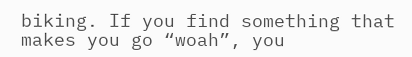biking. If you find something that makes you go “woah”, you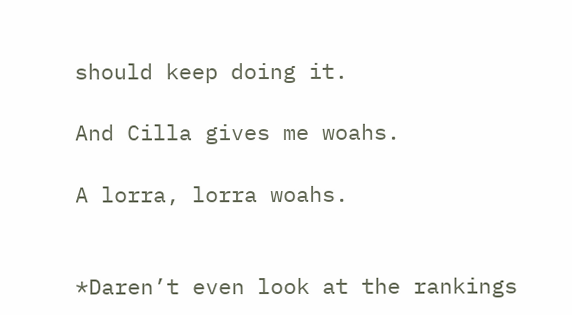should keep doing it.

And Cilla gives me woahs.

A lorra, lorra woahs.


*Daren’t even look at the rankings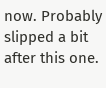now. Probably slipped a bit after this one.